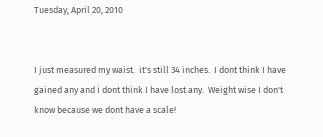Tuesday, April 20, 2010


I just measured my waist.  it's still 34 inches.  I dont think I have gained any and i dont think I have lost any.  Weight wise I don't know because we dont have a scale!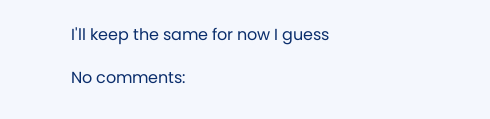I'll keep the same for now I guess

No comments: